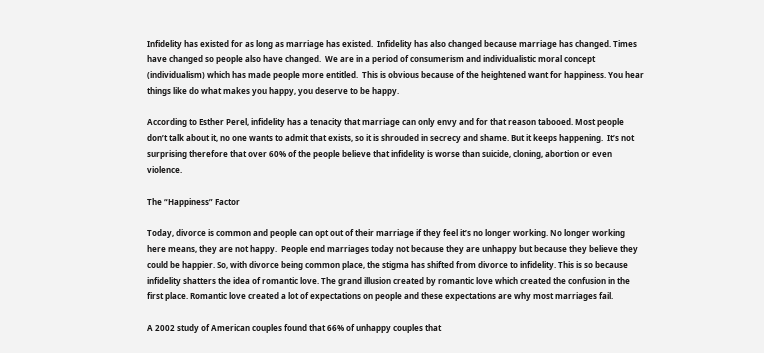Infidelity has existed for as long as marriage has existed.  Infidelity has also changed because marriage has changed. Times have changed so people also have changed.  We are in a period of consumerism and individualistic moral concept (individualism) which has made people more entitled.  This is obvious because of the heightened want for happiness. You hear things like do what makes you happy, you deserve to be happy.

According to Esther Perel, infidelity has a tenacity that marriage can only envy and for that reason tabooed. Most people don’t talk about it, no one wants to admit that exists, so it is shrouded in secrecy and shame. But it keeps happening.  It’s not surprising therefore that over 60% of the people believe that infidelity is worse than suicide, cloning, abortion or even violence.

The “Happiness” Factor

Today, divorce is common and people can opt out of their marriage if they feel it’s no longer working. No longer working here means, they are not happy.  People end marriages today not because they are unhappy but because they believe they could be happier. So, with divorce being common place, the stigma has shifted from divorce to infidelity. This is so because infidelity shatters the idea of romantic love. The grand illusion created by romantic love which created the confusion in the first place. Romantic love created a lot of expectations on people and these expectations are why most marriages fail.

A 2002 study of American couples found that 66% of unhappy couples that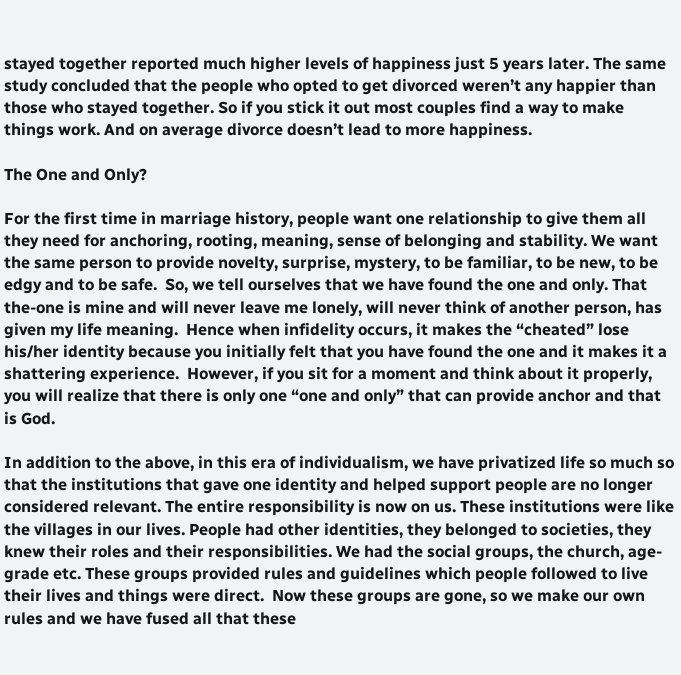stayed together reported much higher levels of happiness just 5 years later. The same study concluded that the people who opted to get divorced weren’t any happier than those who stayed together. So if you stick it out most couples find a way to make things work. And on average divorce doesn’t lead to more happiness.

The One and Only?

For the first time in marriage history, people want one relationship to give them all they need for anchoring, rooting, meaning, sense of belonging and stability. We want the same person to provide novelty, surprise, mystery, to be familiar, to be new, to be edgy and to be safe.  So, we tell ourselves that we have found the one and only. That the-one is mine and will never leave me lonely, will never think of another person, has given my life meaning.  Hence when infidelity occurs, it makes the “cheated” lose his/her identity because you initially felt that you have found the one and it makes it a shattering experience.  However, if you sit for a moment and think about it properly, you will realize that there is only one “one and only” that can provide anchor and that is God.

In addition to the above, in this era of individualism, we have privatized life so much so that the institutions that gave one identity and helped support people are no longer considered relevant. The entire responsibility is now on us. These institutions were like the villages in our lives. People had other identities, they belonged to societies, they knew their roles and their responsibilities. We had the social groups, the church, age-grade etc. These groups provided rules and guidelines which people followed to live their lives and things were direct.  Now these groups are gone, so we make our own rules and we have fused all that these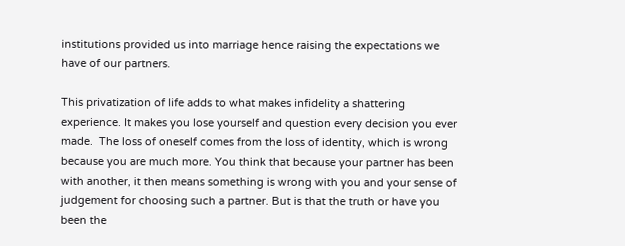institutions provided us into marriage hence raising the expectations we have of our partners.

This privatization of life adds to what makes infidelity a shattering experience. It makes you lose yourself and question every decision you ever made.  The loss of oneself comes from the loss of identity, which is wrong because you are much more. You think that because your partner has been with another, it then means something is wrong with you and your sense of judgement for choosing such a partner. But is that the truth or have you been the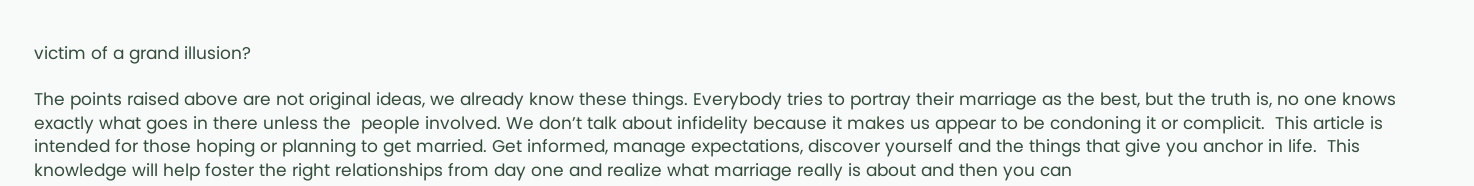victim of a grand illusion?

The points raised above are not original ideas, we already know these things. Everybody tries to portray their marriage as the best, but the truth is, no one knows exactly what goes in there unless the  people involved. We don’t talk about infidelity because it makes us appear to be condoning it or complicit.  This article is intended for those hoping or planning to get married. Get informed, manage expectations, discover yourself and the things that give you anchor in life.  This knowledge will help foster the right relationships from day one and realize what marriage really is about and then you can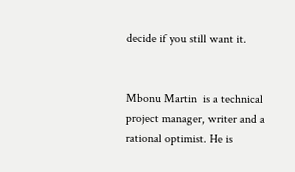decide if you still want it.


Mbonu Martin  is a technical project manager, writer and a rational optimist. He is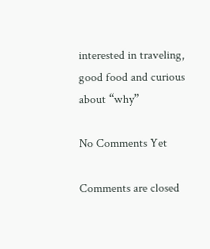interested in traveling, good food and curious about “why”

No Comments Yet

Comments are closed